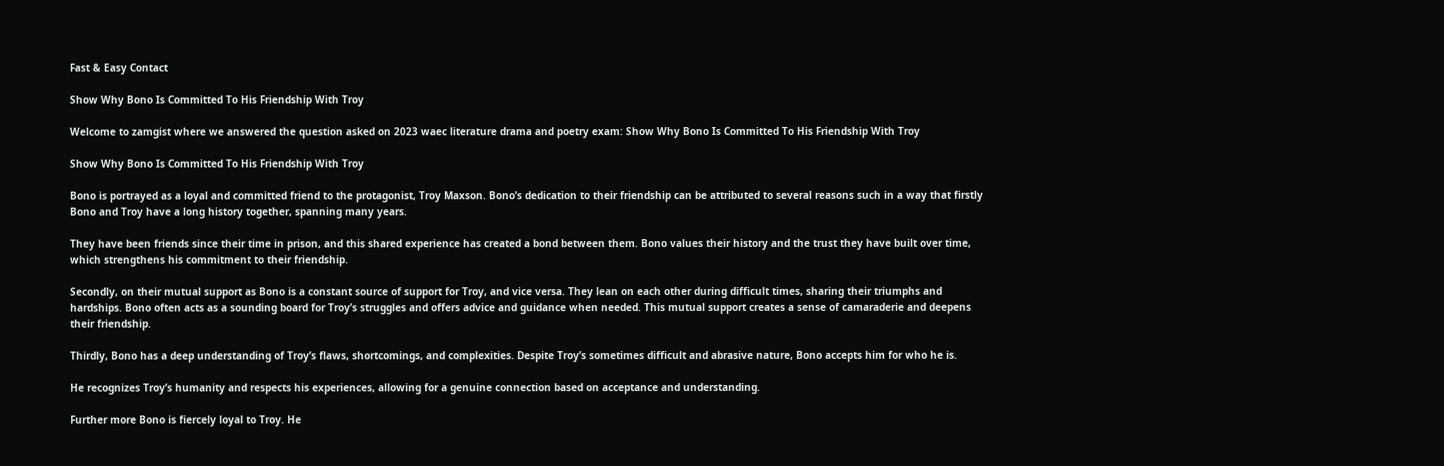Fast & Easy Contact

Show Why Bono Is Committed To His Friendship With Troy

Welcome to zamgist where we answered the question asked on 2023 waec literature drama and poetry exam: Show Why Bono Is Committed To His Friendship With Troy

Show Why Bono Is Committed To His Friendship With Troy

Bono is portrayed as a loyal and committed friend to the protagonist, Troy Maxson. Bono’s dedication to their friendship can be attributed to several reasons such in a way that firstly Bono and Troy have a long history together, spanning many years.

They have been friends since their time in prison, and this shared experience has created a bond between them. Bono values their history and the trust they have built over time, which strengthens his commitment to their friendship.

Secondly, on their mutual support as Bono is a constant source of support for Troy, and vice versa. They lean on each other during difficult times, sharing their triumphs and hardships. Bono often acts as a sounding board for Troy’s struggles and offers advice and guidance when needed. This mutual support creates a sense of camaraderie and deepens their friendship.

Thirdly, Bono has a deep understanding of Troy’s flaws, shortcomings, and complexities. Despite Troy’s sometimes difficult and abrasive nature, Bono accepts him for who he is.

He recognizes Troy’s humanity and respects his experiences, allowing for a genuine connection based on acceptance and understanding.

Further more Bono is fiercely loyal to Troy. He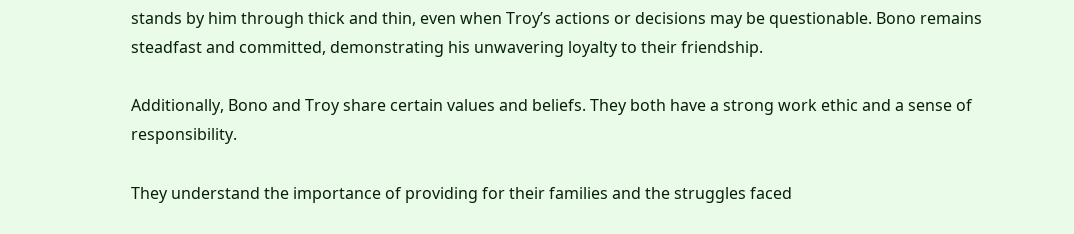stands by him through thick and thin, even when Troy’s actions or decisions may be questionable. Bono remains steadfast and committed, demonstrating his unwavering loyalty to their friendship.

Additionally, Bono and Troy share certain values and beliefs. They both have a strong work ethic and a sense of responsibility.

They understand the importance of providing for their families and the struggles faced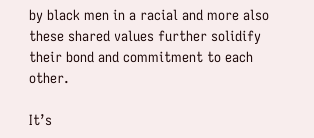by black men in a racial and more also these shared values further solidify their bond and commitment to each other.

It’s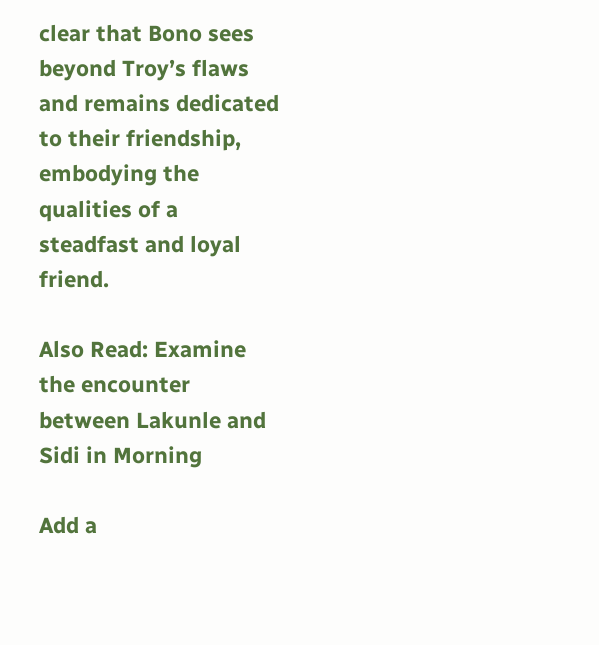clear that Bono sees beyond Troy’s flaws and remains dedicated to their friendship, embodying the qualities of a steadfast and loyal friend.

Also Read: Examine the encounter between Lakunle and Sidi in Morning

Add a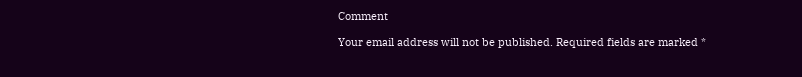Comment

Your email address will not be published. Required fields are marked *